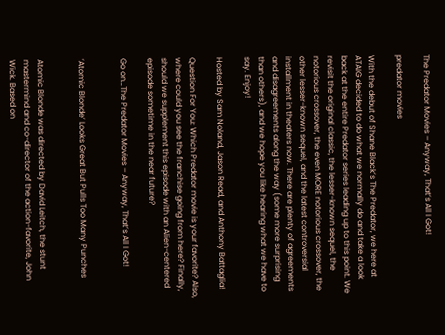The Predator Movies – Anyway, That’s All I Got!

predator movies

With the debut of Shane Black’s The Predator, we here at ATAIG decided to do what we normally do and take a look back at the entire Predator series leading up to this point. We revisit the original classic, the lesser-known sequel, the notorious crossover, the even MORE notorious crossover, the other lesser-known sequel, and the latest controversial installment in theaters now. There are plenty of agreements and disagreements along the way (some more surprising than others), and we hope you like hearing what we have to say. Enjoy!

Hosted by Sam Noland, Jason Read, and Anthony Battaglia!

Question For You: Which Predator movie is your favorite? Also, where could you see the franchise going from here? Finally, should we supplement this episode with an Alien-centered episode sometime in the near future?

Go on…The Predator Movies – Anyway, That’s All I Got!


‘Atomic Blonde’ Looks Great But Pulls Too Many Punches


Atomic Blonde was directed by David Leitch, the stunt mastermind and co-director of the action-favorite, John Wick. Based on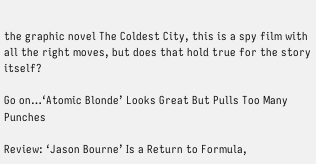the graphic novel The Coldest City, this is a spy film with all the right moves, but does that hold true for the story itself?

Go on…‘Atomic Blonde’ Looks Great But Pulls Too Many Punches

Review: ‘Jason Bourne’ Is a Return to Formula,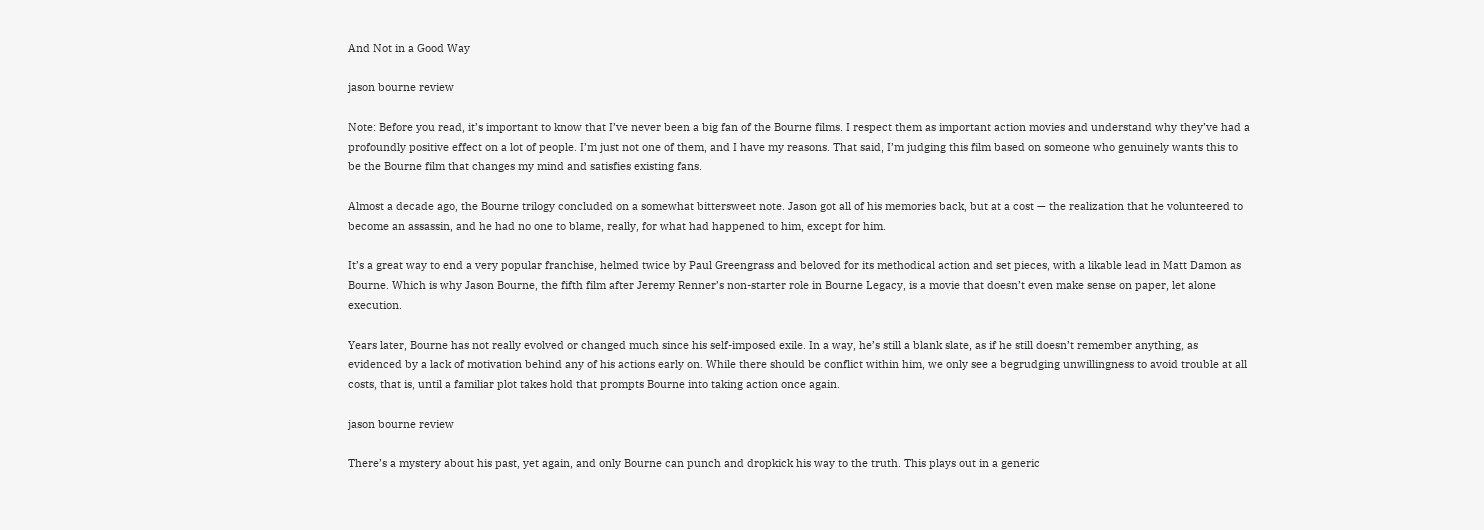And Not in a Good Way

jason bourne review

Note: Before you read, it’s important to know that I’ve never been a big fan of the Bourne films. I respect them as important action movies and understand why they’ve had a profoundly positive effect on a lot of people. I’m just not one of them, and I have my reasons. That said, I’m judging this film based on someone who genuinely wants this to be the Bourne film that changes my mind and satisfies existing fans.

Almost a decade ago, the Bourne trilogy concluded on a somewhat bittersweet note. Jason got all of his memories back, but at a cost — the realization that he volunteered to become an assassin, and he had no one to blame, really, for what had happened to him, except for him.

It’s a great way to end a very popular franchise, helmed twice by Paul Greengrass and beloved for its methodical action and set pieces, with a likable lead in Matt Damon as Bourne. Which is why Jason Bourne, the fifth film after Jeremy Renner’s non-starter role in Bourne Legacy, is a movie that doesn’t even make sense on paper, let alone execution.

Years later, Bourne has not really evolved or changed much since his self-imposed exile. In a way, he’s still a blank slate, as if he still doesn’t remember anything, as evidenced by a lack of motivation behind any of his actions early on. While there should be conflict within him, we only see a begrudging unwillingness to avoid trouble at all costs, that is, until a familiar plot takes hold that prompts Bourne into taking action once again.

jason bourne review

There’s a mystery about his past, yet again, and only Bourne can punch and dropkick his way to the truth. This plays out in a generic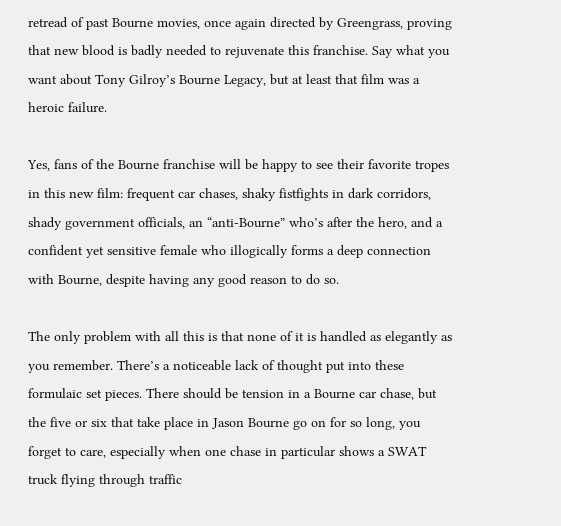retread of past Bourne movies, once again directed by Greengrass, proving that new blood is badly needed to rejuvenate this franchise. Say what you want about Tony Gilroy’s Bourne Legacy, but at least that film was a heroic failure.

Yes, fans of the Bourne franchise will be happy to see their favorite tropes in this new film: frequent car chases, shaky fistfights in dark corridors, shady government officials, an “anti-Bourne” who’s after the hero, and a confident yet sensitive female who illogically forms a deep connection with Bourne, despite having any good reason to do so.

The only problem with all this is that none of it is handled as elegantly as you remember. There’s a noticeable lack of thought put into these formulaic set pieces. There should be tension in a Bourne car chase, but the five or six that take place in Jason Bourne go on for so long, you forget to care, especially when one chase in particular shows a SWAT truck flying through traffic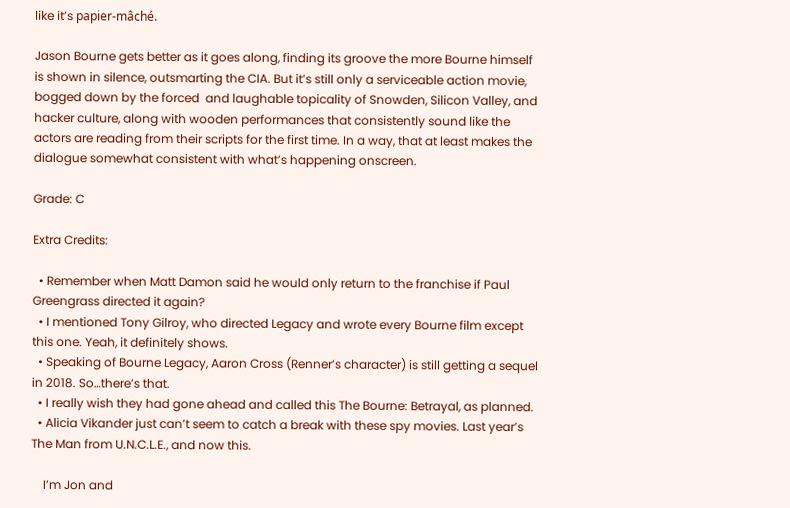like it’s papier-mâché.

Jason Bourne gets better as it goes along, finding its groove the more Bourne himself is shown in silence, outsmarting the CIA. But it’s still only a serviceable action movie, bogged down by the forced  and laughable topicality of Snowden, Silicon Valley, and hacker culture, along with wooden performances that consistently sound like the actors are reading from their scripts for the first time. In a way, that at least makes the dialogue somewhat consistent with what’s happening onscreen.

Grade: C

Extra Credits:

  • Remember when Matt Damon said he would only return to the franchise if Paul Greengrass directed it again?
  • I mentioned Tony Gilroy, who directed Legacy and wrote every Bourne film except this one. Yeah, it definitely shows.
  • Speaking of Bourne Legacy, Aaron Cross (Renner’s character) is still getting a sequel in 2018. So…there’s that.
  • I really wish they had gone ahead and called this The Bourne: Betrayal, as planned.
  • Alicia Vikander just can’t seem to catch a break with these spy movies. Last year’s The Man from U.N.C.L.E., and now this.

    I’m Jon and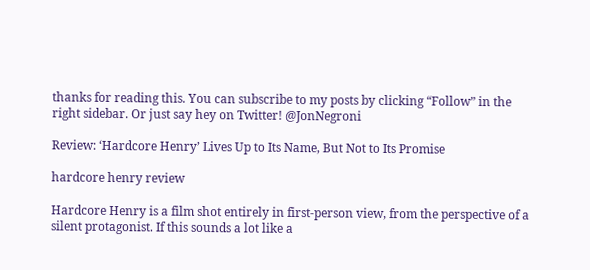thanks for reading this. You can subscribe to my posts by clicking “Follow” in the right sidebar. Or just say hey on Twitter! @JonNegroni

Review: ‘Hardcore Henry’ Lives Up to Its Name, But Not to Its Promise

hardcore henry review

Hardcore Henry is a film shot entirely in first-person view, from the perspective of a silent protagonist. If this sounds a lot like a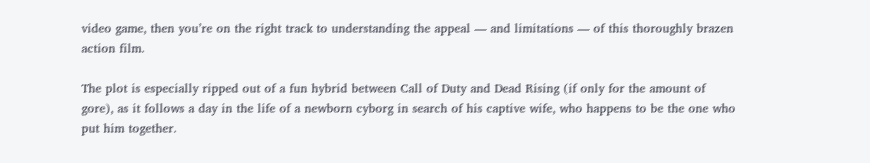video game, then you’re on the right track to understanding the appeal — and limitations — of this thoroughly brazen action film.

The plot is especially ripped out of a fun hybrid between Call of Duty and Dead Rising (if only for the amount of gore), as it follows a day in the life of a newborn cyborg in search of his captive wife, who happens to be the one who put him together.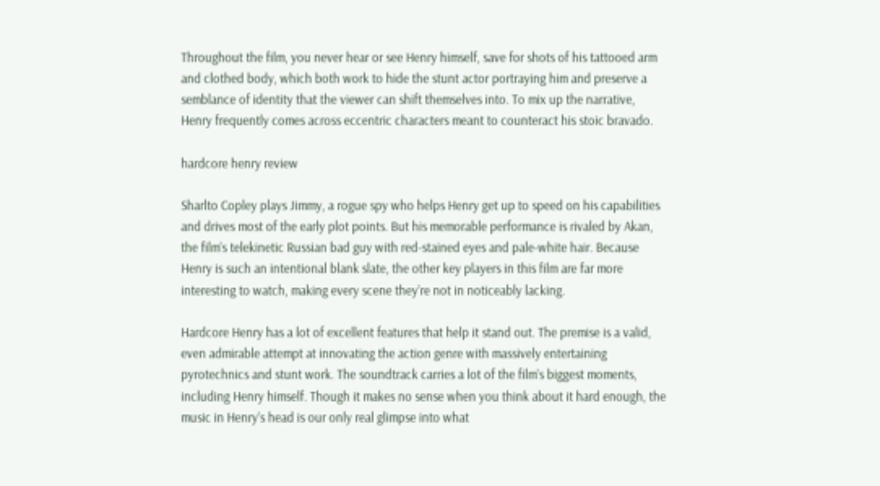Throughout the film, you never hear or see Henry himself, save for shots of his tattooed arm and clothed body, which both work to hide the stunt actor portraying him and preserve a semblance of identity that the viewer can shift themselves into. To mix up the narrative, Henry frequently comes across eccentric characters meant to counteract his stoic bravado.

hardcore henry review

Sharlto Copley plays Jimmy, a rogue spy who helps Henry get up to speed on his capabilities and drives most of the early plot points. But his memorable performance is rivaled by Akan, the film’s telekinetic Russian bad guy with red-stained eyes and pale-white hair. Because Henry is such an intentional blank slate, the other key players in this film are far more interesting to watch, making every scene they’re not in noticeably lacking.

Hardcore Henry has a lot of excellent features that help it stand out. The premise is a valid, even admirable attempt at innovating the action genre with massively entertaining pyrotechnics and stunt work. The soundtrack carries a lot of the film’s biggest moments, including Henry himself. Though it makes no sense when you think about it hard enough, the music in Henry’s head is our only real glimpse into what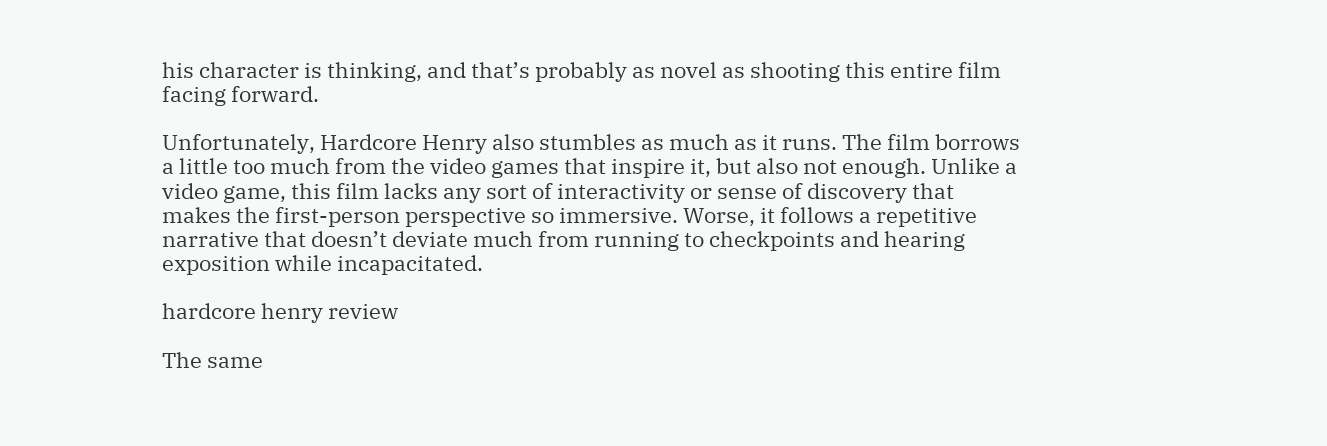his character is thinking, and that’s probably as novel as shooting this entire film facing forward.

Unfortunately, Hardcore Henry also stumbles as much as it runs. The film borrows a little too much from the video games that inspire it, but also not enough. Unlike a video game, this film lacks any sort of interactivity or sense of discovery that makes the first-person perspective so immersive. Worse, it follows a repetitive narrative that doesn’t deviate much from running to checkpoints and hearing exposition while incapacitated.

hardcore henry review

The same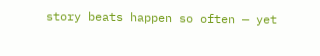story beats happen so often — yet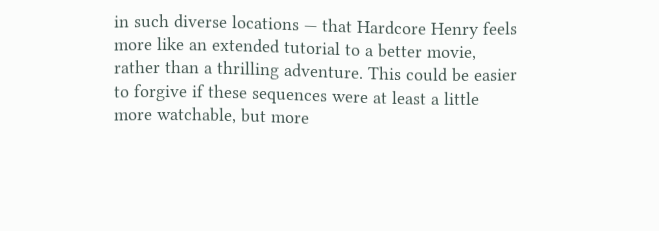in such diverse locations — that Hardcore Henry feels more like an extended tutorial to a better movie, rather than a thrilling adventure. This could be easier to forgive if these sequences were at least a little more watchable, but more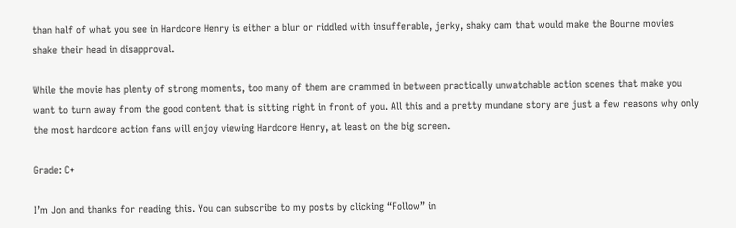than half of what you see in Hardcore Henry is either a blur or riddled with insufferable, jerky, shaky cam that would make the Bourne movies shake their head in disapproval.

While the movie has plenty of strong moments, too many of them are crammed in between practically unwatchable action scenes that make you want to turn away from the good content that is sitting right in front of you. All this and a pretty mundane story are just a few reasons why only the most hardcore action fans will enjoy viewing Hardcore Henry, at least on the big screen.

Grade: C+

I’m Jon and thanks for reading this. You can subscribe to my posts by clicking “Follow” in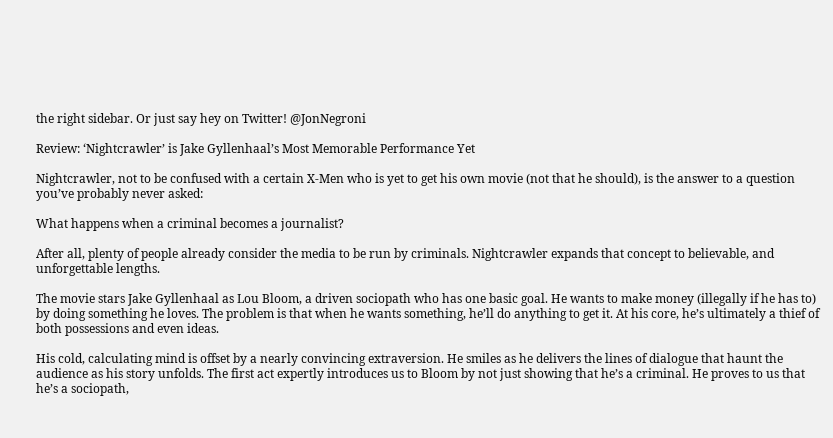the right sidebar. Or just say hey on Twitter! @JonNegroni

Review: ‘Nightcrawler’ is Jake Gyllenhaal’s Most Memorable Performance Yet

Nightcrawler, not to be confused with a certain X-Men who is yet to get his own movie (not that he should), is the answer to a question you’ve probably never asked:

What happens when a criminal becomes a journalist?

After all, plenty of people already consider the media to be run by criminals. Nightcrawler expands that concept to believable, and unforgettable lengths.

The movie stars Jake Gyllenhaal as Lou Bloom, a driven sociopath who has one basic goal. He wants to make money (illegally if he has to) by doing something he loves. The problem is that when he wants something, he’ll do anything to get it. At his core, he’s ultimately a thief of both possessions and even ideas.

His cold, calculating mind is offset by a nearly convincing extraversion. He smiles as he delivers the lines of dialogue that haunt the audience as his story unfolds. The first act expertly introduces us to Bloom by not just showing that he’s a criminal. He proves to us that he’s a sociopath,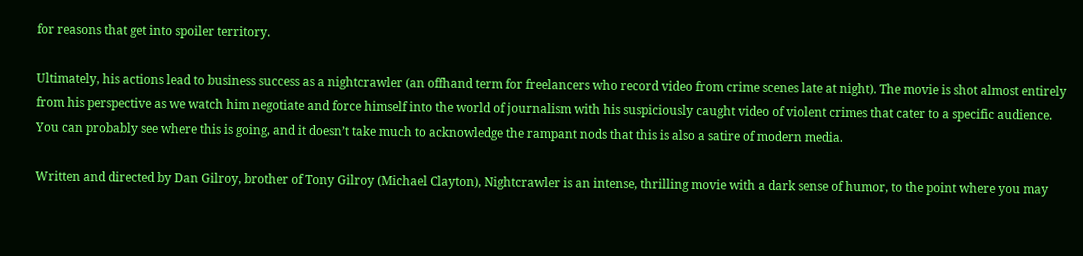for reasons that get into spoiler territory.

Ultimately, his actions lead to business success as a nightcrawler (an offhand term for freelancers who record video from crime scenes late at night). The movie is shot almost entirely from his perspective as we watch him negotiate and force himself into the world of journalism with his suspiciously caught video of violent crimes that cater to a specific audience. You can probably see where this is going, and it doesn’t take much to acknowledge the rampant nods that this is also a satire of modern media.

Written and directed by Dan Gilroy, brother of Tony Gilroy (Michael Clayton), Nightcrawler is an intense, thrilling movie with a dark sense of humor, to the point where you may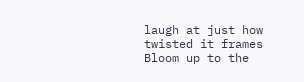laugh at just how twisted it frames Bloom up to the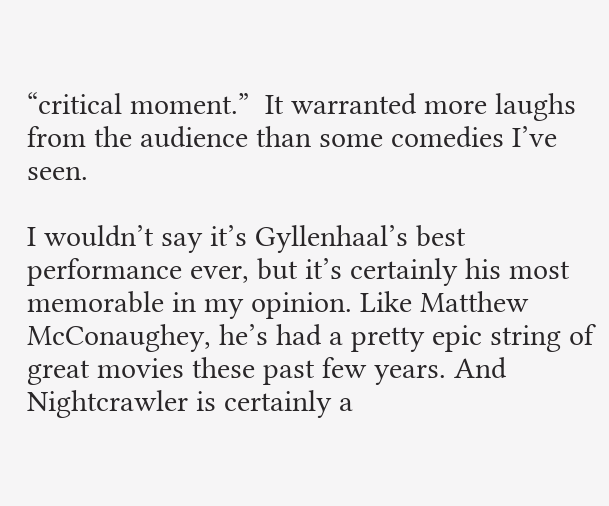“critical moment.”  It warranted more laughs from the audience than some comedies I’ve seen.

I wouldn’t say it’s Gyllenhaal’s best performance ever, but it’s certainly his most memorable in my opinion. Like Matthew McConaughey, he’s had a pretty epic string of great movies these past few years. And Nightcrawler is certainly a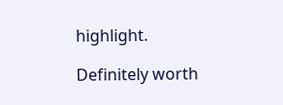highlight.

Definitely worth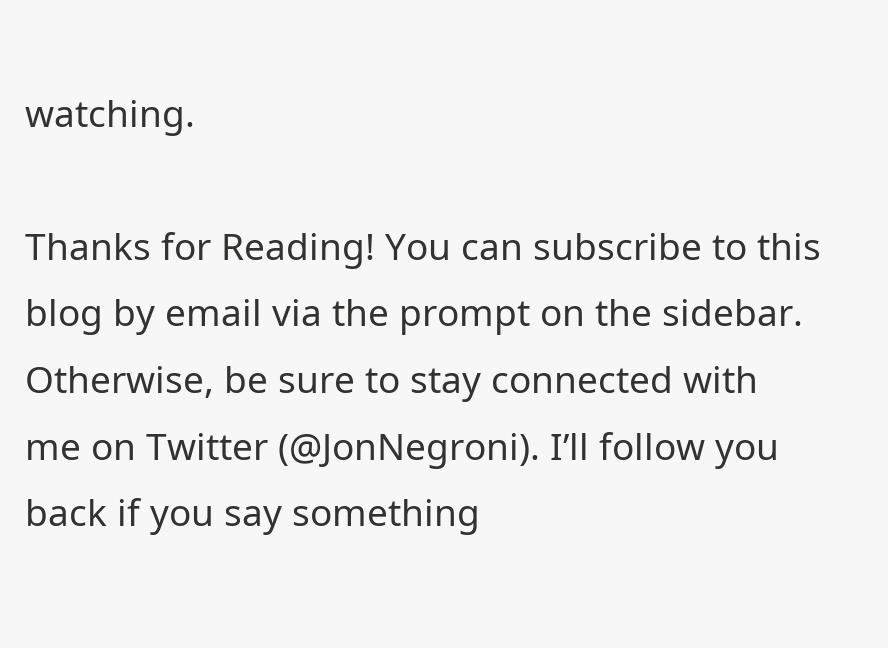watching.

Thanks for Reading! You can subscribe to this blog by email via the prompt on the sidebar. Otherwise, be sure to stay connected with me on Twitter (@JonNegroni). I’ll follow you back if you say something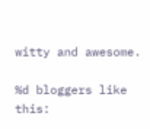witty and awesome.

%d bloggers like this: